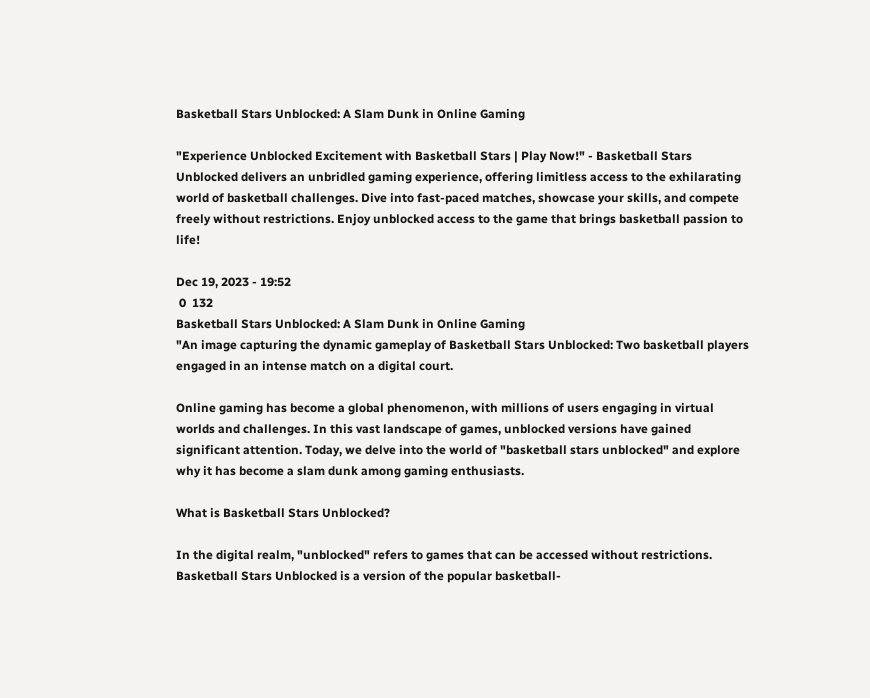Basketball Stars Unblocked: A Slam Dunk in Online Gaming

"Experience Unblocked Excitement with Basketball Stars | Play Now!" - Basketball Stars Unblocked delivers an unbridled gaming experience, offering limitless access to the exhilarating world of basketball challenges. Dive into fast-paced matches, showcase your skills, and compete freely without restrictions. Enjoy unblocked access to the game that brings basketball passion to life!

Dec 19, 2023 - 19:52
 0  132
Basketball Stars Unblocked: A Slam Dunk in Online Gaming
"An image capturing the dynamic gameplay of Basketball Stars Unblocked: Two basketball players engaged in an intense match on a digital court.

Online gaming has become a global phenomenon, with millions of users engaging in virtual worlds and challenges. In this vast landscape of games, unblocked versions have gained significant attention. Today, we delve into the world of "basketball stars unblocked" and explore why it has become a slam dunk among gaming enthusiasts.

What is Basketball Stars Unblocked?

In the digital realm, "unblocked" refers to games that can be accessed without restrictions. Basketball Stars Unblocked is a version of the popular basketball-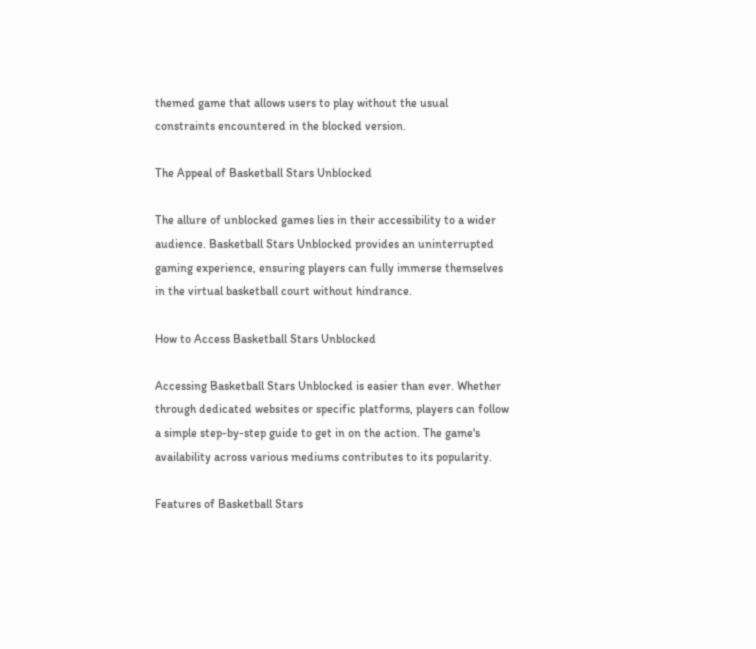themed game that allows users to play without the usual constraints encountered in the blocked version.

The Appeal of Basketball Stars Unblocked

The allure of unblocked games lies in their accessibility to a wider audience. Basketball Stars Unblocked provides an uninterrupted gaming experience, ensuring players can fully immerse themselves in the virtual basketball court without hindrance.

How to Access Basketball Stars Unblocked

Accessing Basketball Stars Unblocked is easier than ever. Whether through dedicated websites or specific platforms, players can follow a simple step-by-step guide to get in on the action. The game's availability across various mediums contributes to its popularity.

Features of Basketball Stars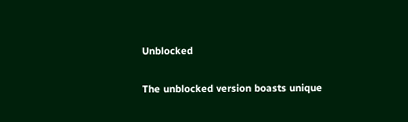Unblocked

The unblocked version boasts unique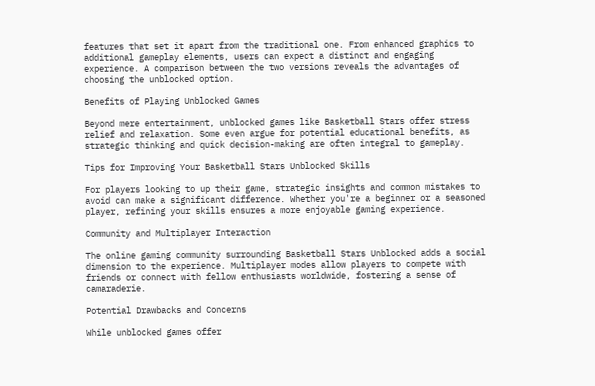features that set it apart from the traditional one. From enhanced graphics to additional gameplay elements, users can expect a distinct and engaging experience. A comparison between the two versions reveals the advantages of choosing the unblocked option.

Benefits of Playing Unblocked Games

Beyond mere entertainment, unblocked games like Basketball Stars offer stress relief and relaxation. Some even argue for potential educational benefits, as strategic thinking and quick decision-making are often integral to gameplay.

Tips for Improving Your Basketball Stars Unblocked Skills

For players looking to up their game, strategic insights and common mistakes to avoid can make a significant difference. Whether you're a beginner or a seasoned player, refining your skills ensures a more enjoyable gaming experience.

Community and Multiplayer Interaction

The online gaming community surrounding Basketball Stars Unblocked adds a social dimension to the experience. Multiplayer modes allow players to compete with friends or connect with fellow enthusiasts worldwide, fostering a sense of camaraderie.

Potential Drawbacks and Concerns

While unblocked games offer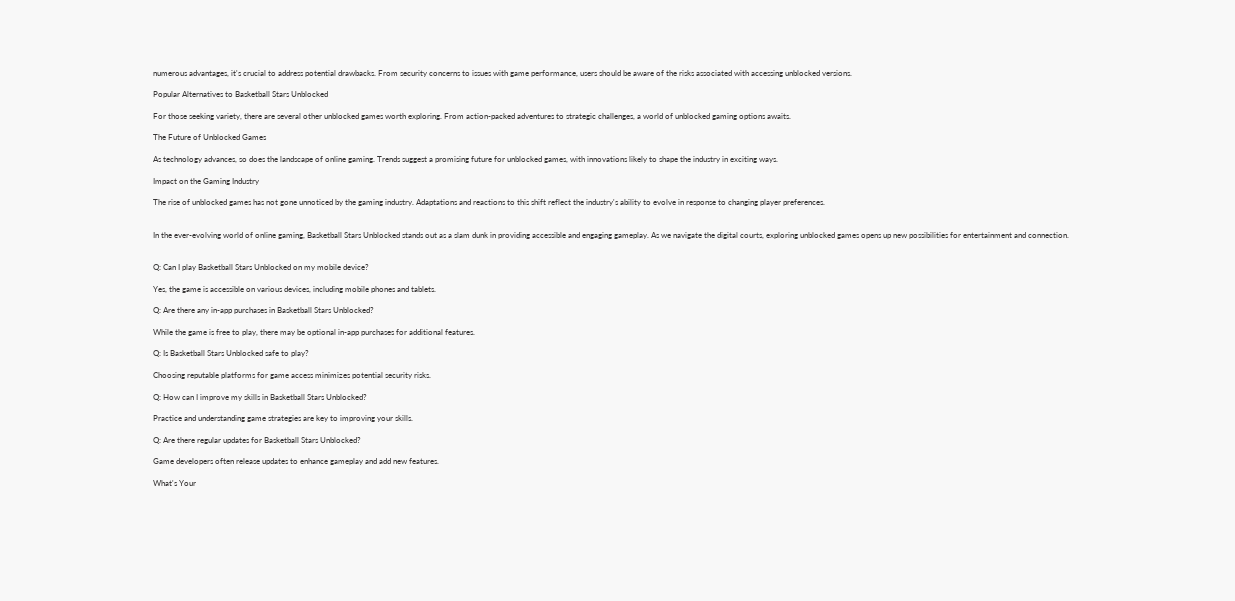numerous advantages, it's crucial to address potential drawbacks. From security concerns to issues with game performance, users should be aware of the risks associated with accessing unblocked versions.

Popular Alternatives to Basketball Stars Unblocked

For those seeking variety, there are several other unblocked games worth exploring. From action-packed adventures to strategic challenges, a world of unblocked gaming options awaits.

The Future of Unblocked Games

As technology advances, so does the landscape of online gaming. Trends suggest a promising future for unblocked games, with innovations likely to shape the industry in exciting ways.

Impact on the Gaming Industry

The rise of unblocked games has not gone unnoticed by the gaming industry. Adaptations and reactions to this shift reflect the industry's ability to evolve in response to changing player preferences.


In the ever-evolving world of online gaming, Basketball Stars Unblocked stands out as a slam dunk in providing accessible and engaging gameplay. As we navigate the digital courts, exploring unblocked games opens up new possibilities for entertainment and connection.


Q: Can I play Basketball Stars Unblocked on my mobile device?

Yes, the game is accessible on various devices, including mobile phones and tablets.

Q: Are there any in-app purchases in Basketball Stars Unblocked?

While the game is free to play, there may be optional in-app purchases for additional features.

Q: Is Basketball Stars Unblocked safe to play?

Choosing reputable platforms for game access minimizes potential security risks.

Q: How can I improve my skills in Basketball Stars Unblocked?

Practice and understanding game strategies are key to improving your skills.

Q: Are there regular updates for Basketball Stars Unblocked?

Game developers often release updates to enhance gameplay and add new features.

What's Your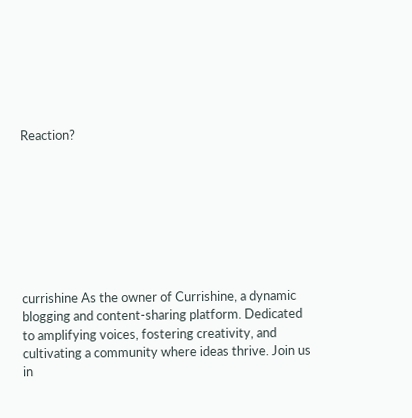Reaction?








currishine As the owner of Currishine, a dynamic blogging and content-sharing platform. Dedicated to amplifying voices, fostering creativity, and cultivating a community where ideas thrive. Join us in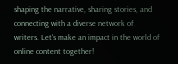shaping the narrative, sharing stories, and connecting with a diverse network of writers. Let's make an impact in the world of online content together!